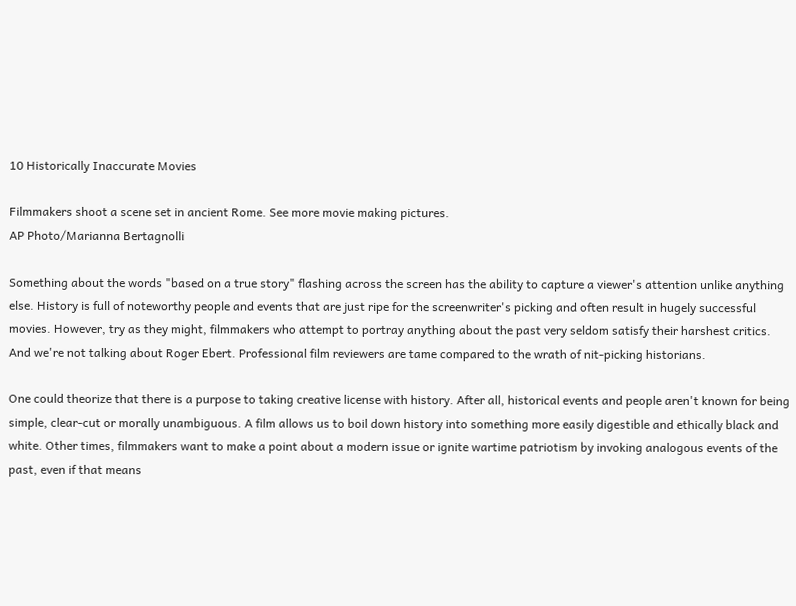10 Historically Inaccurate Movies

Filmmakers shoot a scene set in ancient Rome. See more movie making pictures.
AP Photo/Marianna Bertagnolli

Something about the words "based on a true story" flashing across the screen has the ability to capture a viewer's attention unlike anything else. History is full of noteworthy people and events that are just ripe for the screenwriter's picking and often result in hugely successful movies. However, try as they might, filmmakers who attempt to portray anything about the past very seldom satisfy their harshest critics. And we're not talking about Roger Ebert. Professional film reviewers are tame compared to the wrath of nit-picking historians.

One could theorize that there is a purpose to taking creative license with history. After all, historical events and people aren't known for being simple, clear-cut or morally unambiguous. A film allows us to boil down history into something more easily digestible and ethically black and white. Other times, filmmakers want to make a point about a modern issue or ignite wartime patriotism by invoking analogous events of the past, even if that means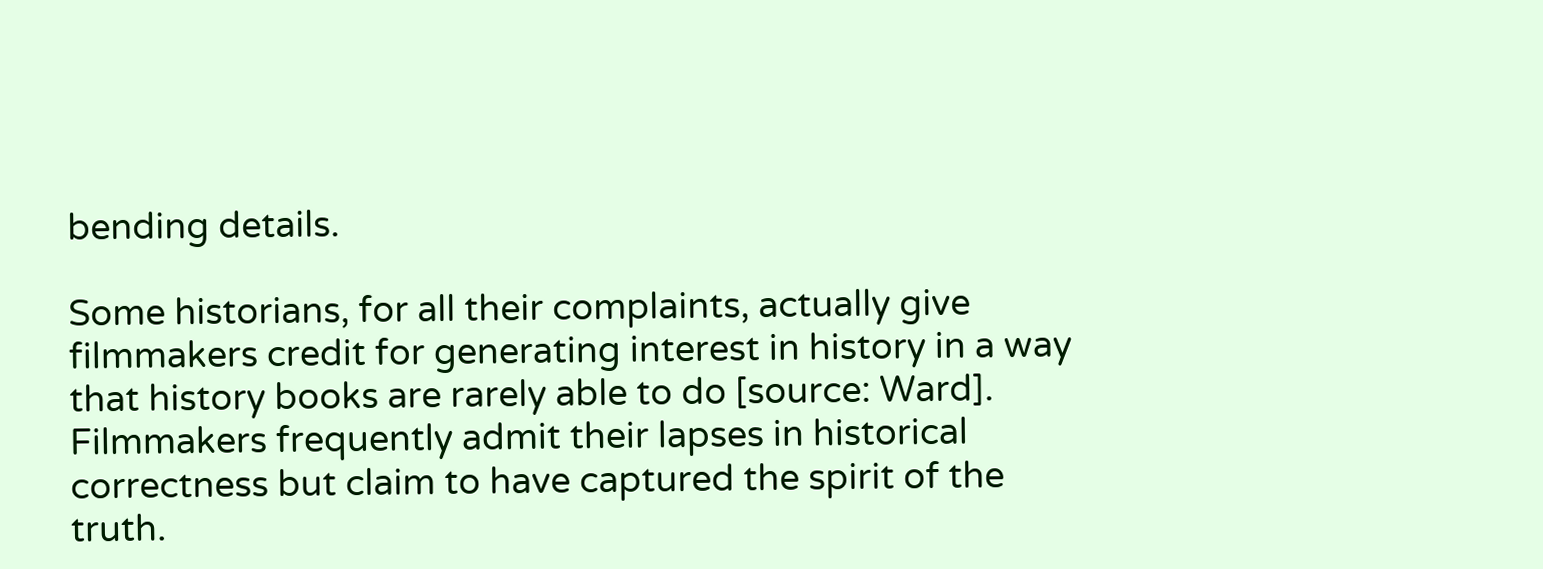bending details.

Some historians, for all their complaints, actually give filmmakers credit for generating interest in history in a way that history books are rarely able to do [source: Ward]. Filmmakers frequently admit their lapses in historical correctness but claim to have captured the spirit of the truth.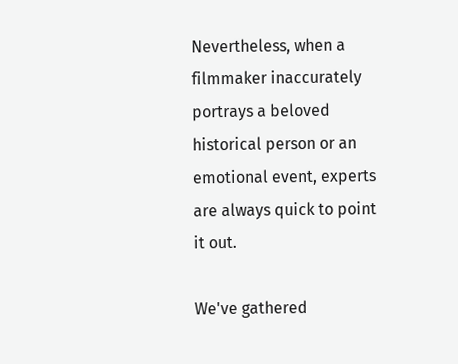Nevertheless, when a filmmaker inaccurately portrays a beloved historical person or an emotional event, experts are always quick to point it out.

We've gathered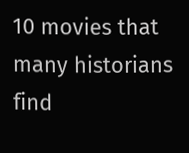10 movies that many historians find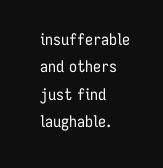insufferable and others just find laughable.